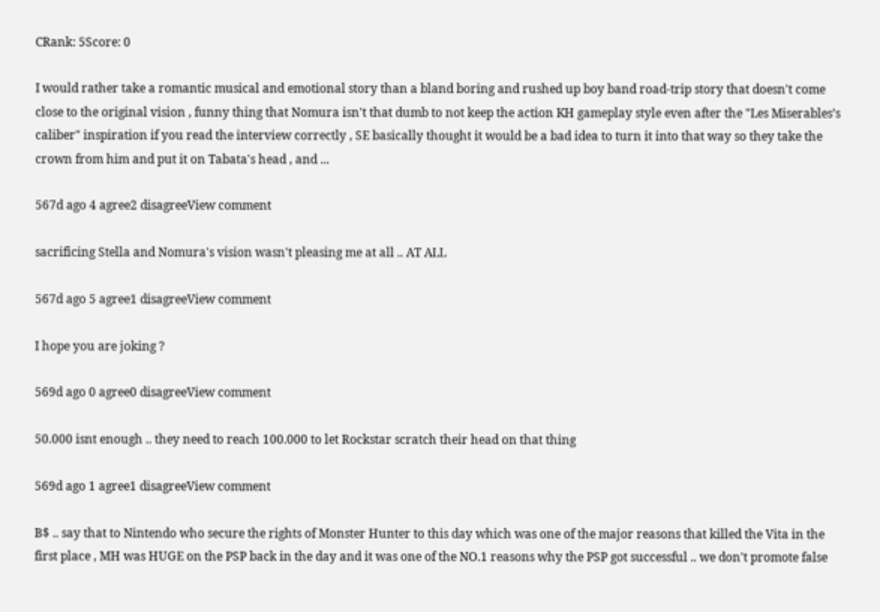CRank: 5Score: 0

I would rather take a romantic musical and emotional story than a bland boring and rushed up boy band road-trip story that doesn't come close to the original vision , funny thing that Nomura isn't that dumb to not keep the action KH gameplay style even after the "Les Miserables’s caliber" inspiration if you read the interview correctly , SE basically thought it would be a bad idea to turn it into that way so they take the crown from him and put it on Tabata's head , and ...

567d ago 4 agree2 disagreeView comment

sacrificing Stella and Nomura's vision wasn't pleasing me at all .. AT ALL

567d ago 5 agree1 disagreeView comment

I hope you are joking ?

569d ago 0 agree0 disagreeView comment

50.000 isnt enough .. they need to reach 100.000 to let Rockstar scratch their head on that thing

569d ago 1 agree1 disagreeView comment

B$ .. say that to Nintendo who secure the rights of Monster Hunter to this day which was one of the major reasons that killed the Vita in the first place , MH was HUGE on the PSP back in the day and it was one of the NO.1 reasons why the PSP got successful .. we don't promote false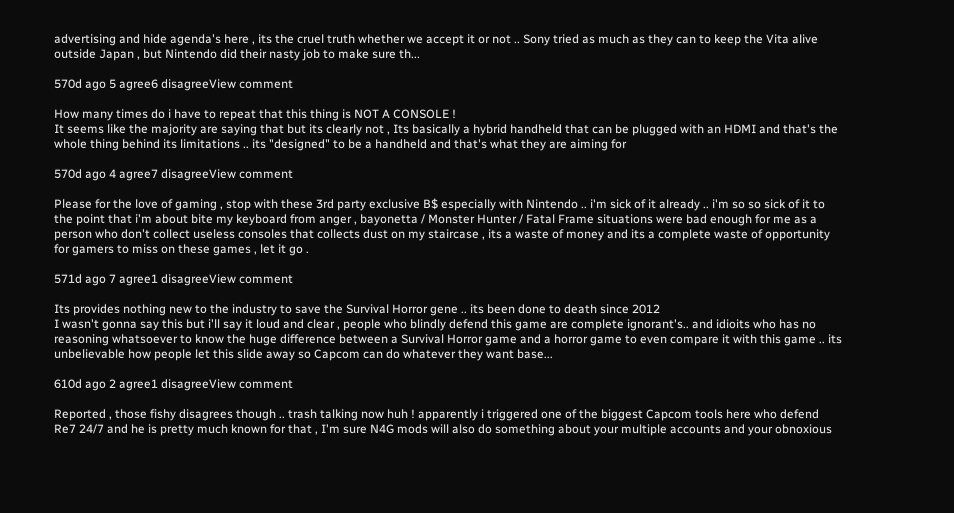advertising and hide agenda's here , its the cruel truth whether we accept it or not .. Sony tried as much as they can to keep the Vita alive outside Japan , but Nintendo did their nasty job to make sure th...

570d ago 5 agree6 disagreeView comment

How many times do i have to repeat that this thing is NOT A CONSOLE !
It seems like the majority are saying that but its clearly not , Its basically a hybrid handheld that can be plugged with an HDMI and that's the whole thing behind its limitations .. its "designed" to be a handheld and that's what they are aiming for

570d ago 4 agree7 disagreeView comment

Please for the love of gaming , stop with these 3rd party exclusive B$ especially with Nintendo .. i'm sick of it already .. i'm so so sick of it to the point that i'm about bite my keyboard from anger , bayonetta / Monster Hunter / Fatal Frame situations were bad enough for me as a person who don't collect useless consoles that collects dust on my staircase , its a waste of money and its a complete waste of opportunity for gamers to miss on these games , let it go .

571d ago 7 agree1 disagreeView comment

Its provides nothing new to the industry to save the Survival Horror gene .. its been done to death since 2012
I wasn't gonna say this but i'll say it loud and clear , people who blindly defend this game are complete ignorant's.. and idioits who has no reasoning whatsoever to know the huge difference between a Survival Horror game and a horror game to even compare it with this game .. its unbelievable how people let this slide away so Capcom can do whatever they want base...

610d ago 2 agree1 disagreeView comment

Reported , those fishy disagrees though .. trash talking now huh ! apparently i triggered one of the biggest Capcom tools here who defend Re7 24/7 and he is pretty much known for that , I'm sure N4G mods will also do something about your multiple accounts and your obnoxious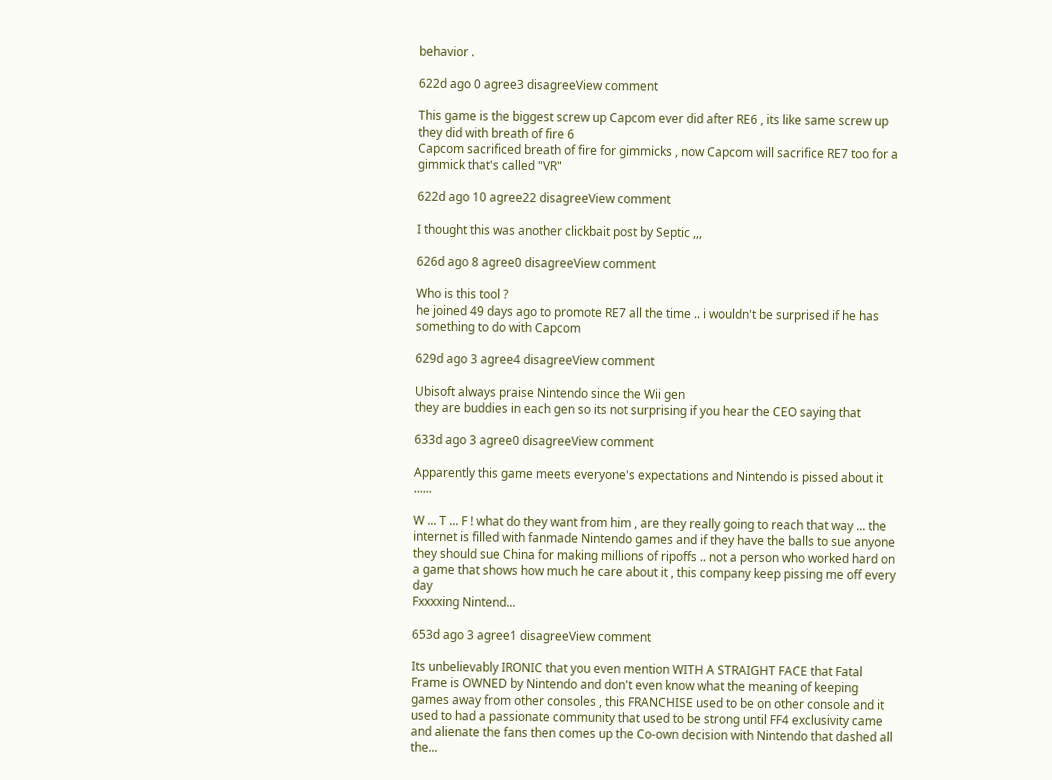behavior .

622d ago 0 agree3 disagreeView comment

This game is the biggest screw up Capcom ever did after RE6 , its like same screw up they did with breath of fire 6
Capcom sacrificed breath of fire for gimmicks , now Capcom will sacrifice RE7 too for a gimmick that's called "VR"

622d ago 10 agree22 disagreeView comment

I thought this was another clickbait post by Septic ,,,

626d ago 8 agree0 disagreeView comment

Who is this tool ?
he joined 49 days ago to promote RE7 all the time .. i wouldn't be surprised if he has something to do with Capcom

629d ago 3 agree4 disagreeView comment

Ubisoft always praise Nintendo since the Wii gen
they are buddies in each gen so its not surprising if you hear the CEO saying that

633d ago 3 agree0 disagreeView comment

Apparently this game meets everyone's expectations and Nintendo is pissed about it ......

W ... T ... F ! what do they want from him , are they really going to reach that way ... the internet is filled with fanmade Nintendo games and if they have the balls to sue anyone they should sue China for making millions of ripoffs .. not a person who worked hard on a game that shows how much he care about it , this company keep pissing me off every day
Fxxxxing Nintend...

653d ago 3 agree1 disagreeView comment

Its unbelievably IRONIC that you even mention WITH A STRAIGHT FACE that Fatal Frame is OWNED by Nintendo and don't even know what the meaning of keeping games away from other consoles , this FRANCHISE used to be on other console and it used to had a passionate community that used to be strong until FF4 exclusivity came and alienate the fans then comes up the Co-own decision with Nintendo that dashed all the...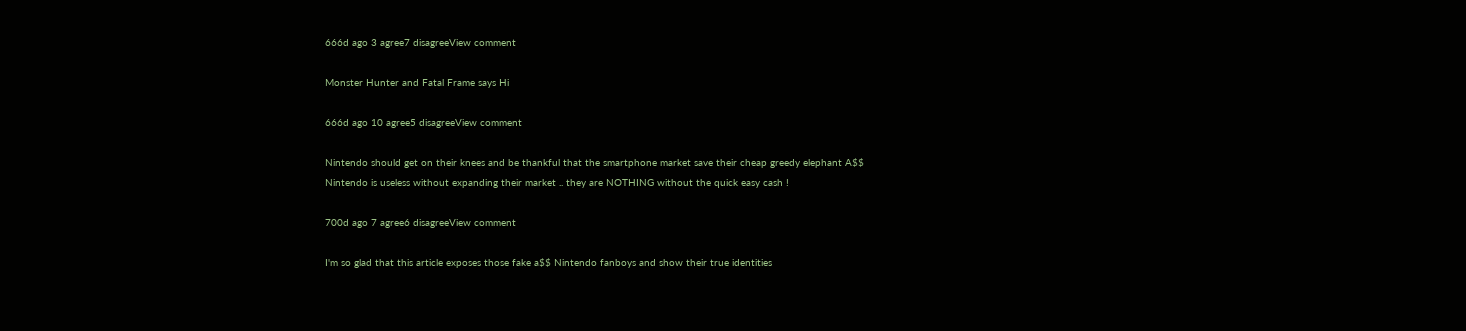666d ago 3 agree7 disagreeView comment

Monster Hunter and Fatal Frame says Hi

666d ago 10 agree5 disagreeView comment

Nintendo should get on their knees and be thankful that the smartphone market save their cheap greedy elephant A$$
Nintendo is useless without expanding their market .. they are NOTHING without the quick easy cash !

700d ago 7 agree6 disagreeView comment

I'm so glad that this article exposes those fake a$$ Nintendo fanboys and show their true identities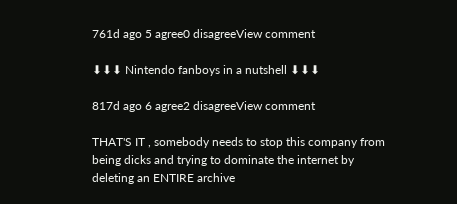761d ago 5 agree0 disagreeView comment

⬇⬇⬇ Nintendo fanboys in a nutshell ⬇⬇⬇

817d ago 6 agree2 disagreeView comment

THAT'S IT , somebody needs to stop this company from being dicks and trying to dominate the internet by deleting an ENTIRE archive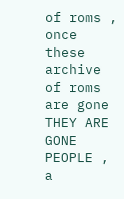of roms , once these archive of roms are gone THEY ARE GONE PEOPLE , a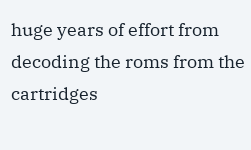huge years of effort from decoding the roms from the cartridges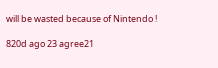will be wasted because of Nintendo !

820d ago 23 agree21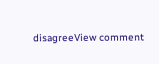disagreeView comment